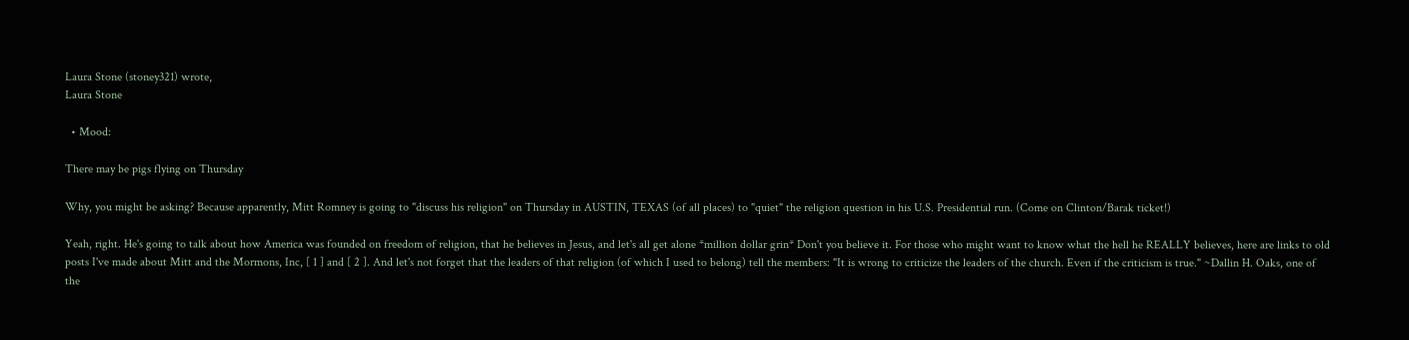Laura Stone (stoney321) wrote,
Laura Stone

  • Mood:

There may be pigs flying on Thursday

Why, you might be asking? Because apparently, Mitt Romney is going to "discuss his religion" on Thursday in AUSTIN, TEXAS (of all places) to "quiet" the religion question in his U.S. Presidential run. (Come on Clinton/Barak ticket!)

Yeah, right. He's going to talk about how America was founded on freedom of religion, that he believes in Jesus, and let's all get alone *million dollar grin* Don't you believe it. For those who might want to know what the hell he REALLY believes, here are links to old posts I've made about Mitt and the Mormons, Inc, [ 1 ] and [ 2 ]. And let's not forget that the leaders of that religion (of which I used to belong) tell the members: "It is wrong to criticize the leaders of the church. Even if the criticism is true." ~Dallin H. Oaks, one of the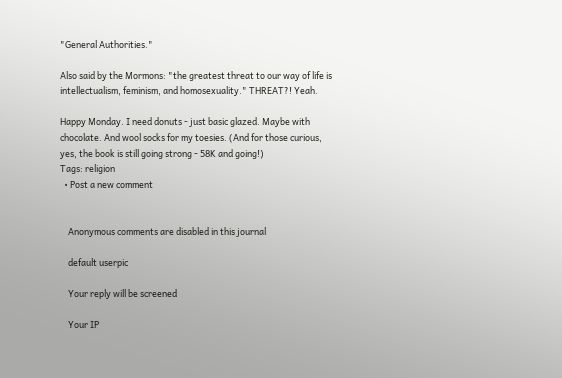"General Authorities."

Also said by the Mormons: "the greatest threat to our way of life is intellectualism, feminism, and homosexuality." THREAT?! Yeah.

Happy Monday. I need donuts - just basic glazed. Maybe with chocolate. And wool socks for my toesies. (And for those curious, yes, the book is still going strong - 58K and going!)
Tags: religion
  • Post a new comment


    Anonymous comments are disabled in this journal

    default userpic

    Your reply will be screened

    Your IP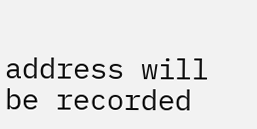address will be recorded